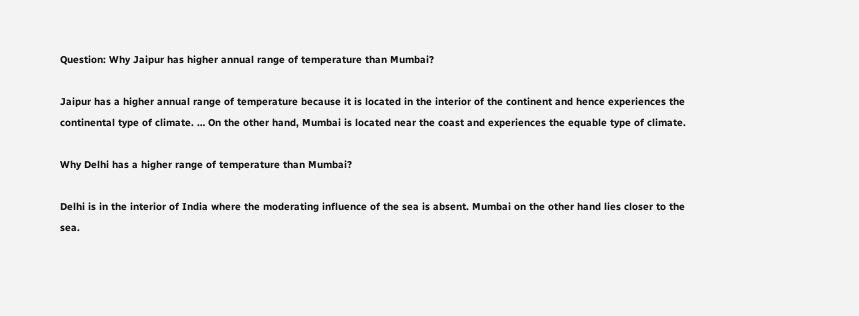Question: Why Jaipur has higher annual range of temperature than Mumbai?

Jaipur has a higher annual range of temperature because it is located in the interior of the continent and hence experiences the continental type of climate. … On the other hand, Mumbai is located near the coast and experiences the equable type of climate.

Why Delhi has a higher range of temperature than Mumbai?

Delhi is in the interior of India where the moderating influence of the sea is absent. Mumbai on the other hand lies closer to the sea.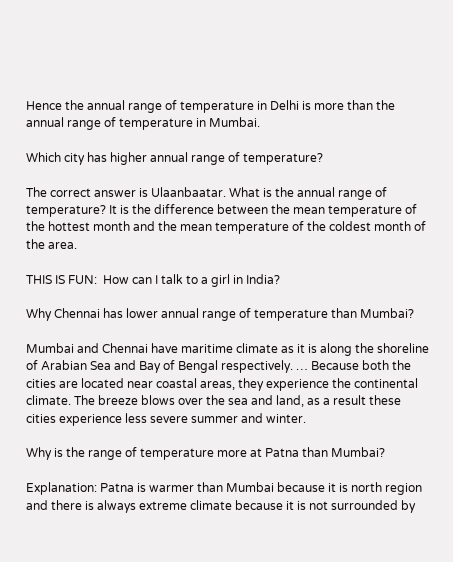Hence the annual range of temperature in Delhi is more than the annual range of temperature in Mumbai.

Which city has higher annual range of temperature?

The correct answer is Ulaanbaatar. What is the annual range of temperature? It is the difference between the mean temperature of the hottest month and the mean temperature of the coldest month of the area.

THIS IS FUN:  How can I talk to a girl in India?

Why Chennai has lower annual range of temperature than Mumbai?

Mumbai and Chennai have maritime climate as it is along the shoreline of Arabian Sea and Bay of Bengal respectively. … Because both the cities are located near coastal areas, they experience the continental climate. The breeze blows over the sea and land, as a result these cities experience less severe summer and winter.

Why is the range of temperature more at Patna than Mumbai?

Explanation: Patna is warmer than Mumbai because it is north region and there is always extreme climate because it is not surrounded by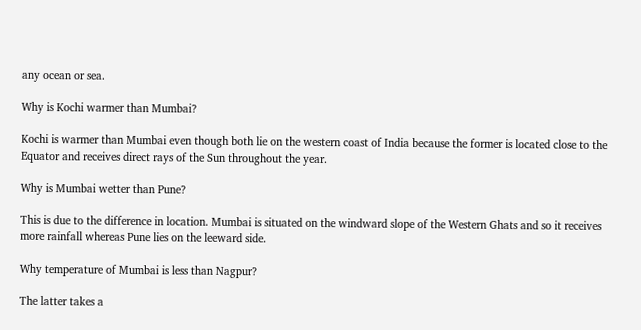any ocean or sea.

Why is Kochi warmer than Mumbai?

Kochi is warmer than Mumbai even though both lie on the western coast of India because the former is located close to the Equator and receives direct rays of the Sun throughout the year.

Why is Mumbai wetter than Pune?

This is due to the difference in location. Mumbai is situated on the windward slope of the Western Ghats and so it receives more rainfall whereas Pune lies on the leeward side.

Why temperature of Mumbai is less than Nagpur?

The latter takes a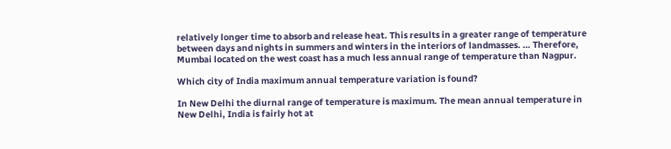relatively longer time to absorb and release heat. This results in a greater range of temperature between days and nights in summers and winters in the interiors of landmasses. … Therefore, Mumbai located on the west coast has a much less annual range of temperature than Nagpur.

Which city of India maximum annual temperature variation is found?

In New Delhi the diurnal range of temperature is maximum. The mean annual temperature in New Delhi, India is fairly hot at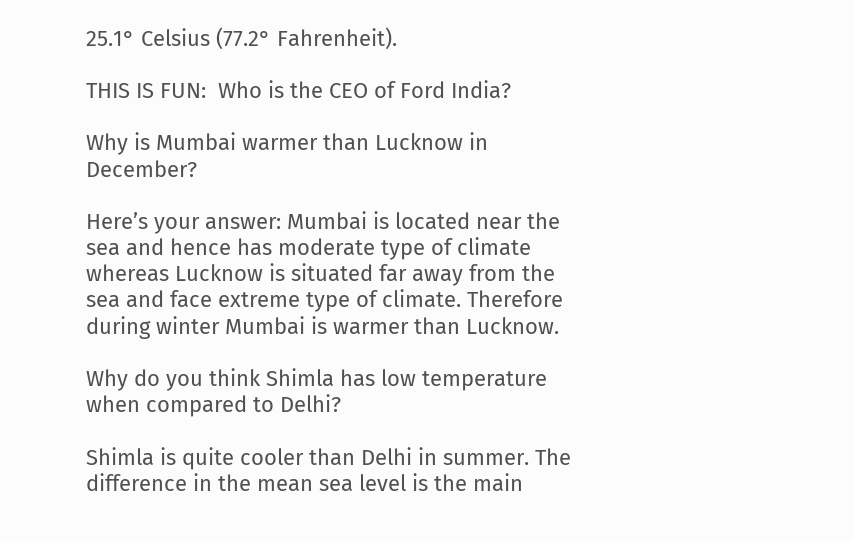25.1° Celsius (77.2° Fahrenheit).

THIS IS FUN:  Who is the CEO of Ford India?

Why is Mumbai warmer than Lucknow in December?

Here’s your answer: Mumbai is located near the sea and hence has moderate type of climate whereas Lucknow is situated far away from the sea and face extreme type of climate. Therefore during winter Mumbai is warmer than Lucknow.

Why do you think Shimla has low temperature when compared to Delhi?

Shimla is quite cooler than Delhi in summer. The difference in the mean sea level is the main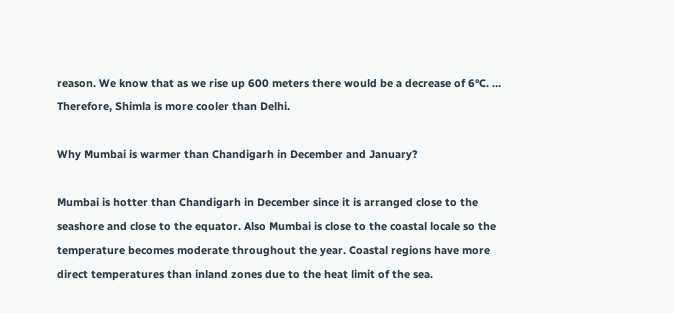reason. We know that as we rise up 600 meters there would be a decrease of 6°C. … Therefore, Shimla is more cooler than Delhi.

Why Mumbai is warmer than Chandigarh in December and January?

Mumbai is hotter than Chandigarh in December since it is arranged close to the seashore and close to the equator. Also Mumbai is close to the coastal locale so the temperature becomes moderate throughout the year. Coastal regions have more direct temperatures than inland zones due to the heat limit of the sea.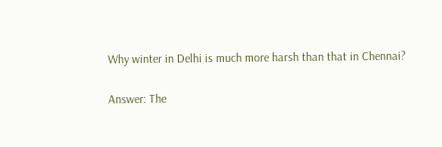Why winter in Delhi is much more harsh than that in Chennai?

Answer: The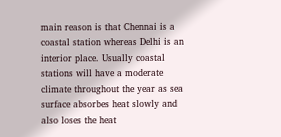main reason is that Chennai is a coastal station whereas Delhi is an interior place. Usually coastal stations will have a moderate climate throughout the year as sea surface absorbes heat slowly and also loses the heat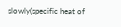slowly(specific heat of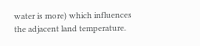water is more) which influences the adjacent land temperature.